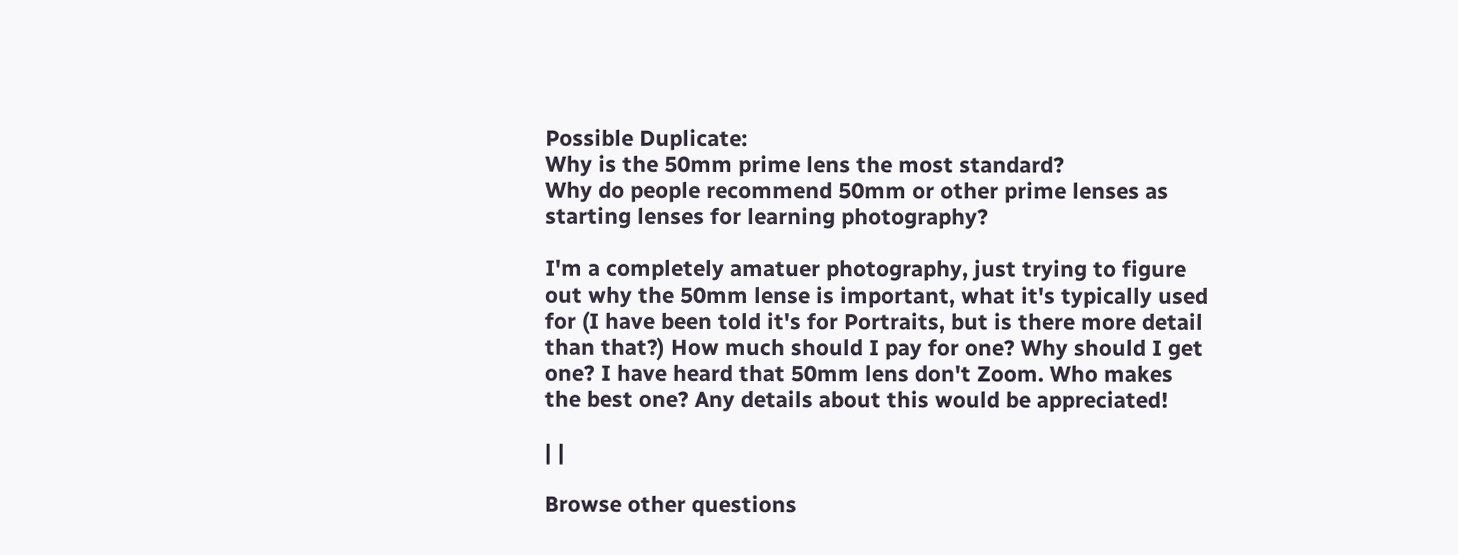Possible Duplicate:
Why is the 50mm prime lens the most standard?
Why do people recommend 50mm or other prime lenses as starting lenses for learning photography?

I'm a completely amatuer photography, just trying to figure out why the 50mm lense is important, what it's typically used for (I have been told it's for Portraits, but is there more detail than that?) How much should I pay for one? Why should I get one? I have heard that 50mm lens don't Zoom. Who makes the best one? Any details about this would be appreciated!

| |

Browse other questions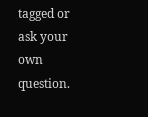tagged or ask your own question.